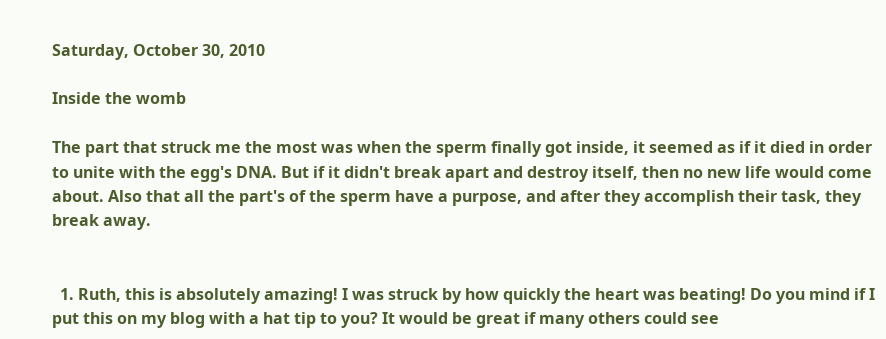Saturday, October 30, 2010

Inside the womb

The part that struck me the most was when the sperm finally got inside, it seemed as if it died in order to unite with the egg's DNA. But if it didn't break apart and destroy itself, then no new life would come about. Also that all the part's of the sperm have a purpose, and after they accomplish their task, they break away.


  1. Ruth, this is absolutely amazing! I was struck by how quickly the heart was beating! Do you mind if I put this on my blog with a hat tip to you? It would be great if many others could see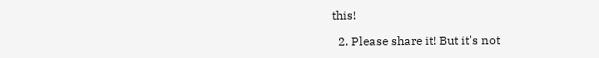this!

  2. Please share it! But it's not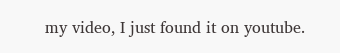my video, I just found it on youtube.